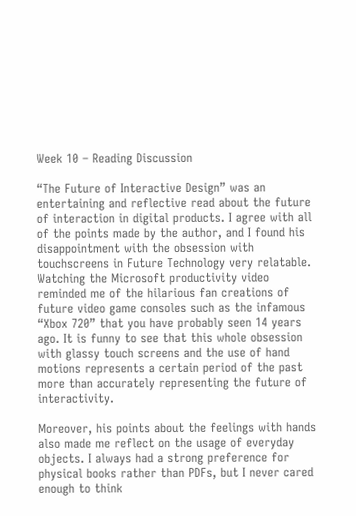Week 10 – Reading Discussion

“The Future of Interactive Design” was an entertaining and reflective read about the future of interaction in digital products. I agree with all of the points made by the author, and I found his disappointment with the obsession with touchscreens in Future Technology very relatable. Watching the Microsoft productivity video reminded me of the hilarious fan creations of future video game consoles such as the infamous “Xbox 720” that you have probably seen 14 years ago. It is funny to see that this whole obsession with glassy touch screens and the use of hand motions represents a certain period of the past more than accurately representing the future of interactivity.

Moreover, his points about the feelings with hands also made me reflect on the usage of everyday objects. I always had a strong preference for physical books rather than PDFs, but I never cared enough to think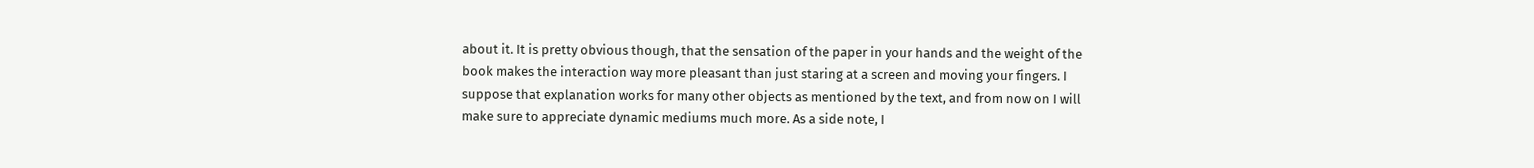about it. It is pretty obvious though, that the sensation of the paper in your hands and the weight of the book makes the interaction way more pleasant than just staring at a screen and moving your fingers. I suppose that explanation works for many other objects as mentioned by the text, and from now on I will make sure to appreciate dynamic mediums much more. As a side note, I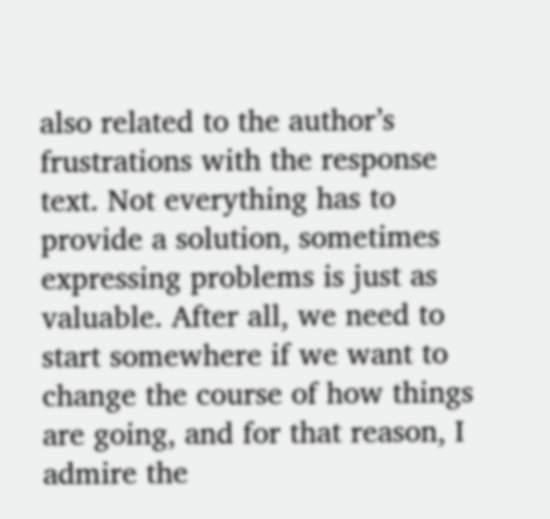also related to the author’s frustrations with the response text. Not everything has to provide a solution, sometimes expressing problems is just as valuable. After all, we need to start somewhere if we want to change the course of how things are going, and for that reason, I admire the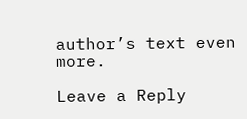author’s text even more.

Leave a Reply